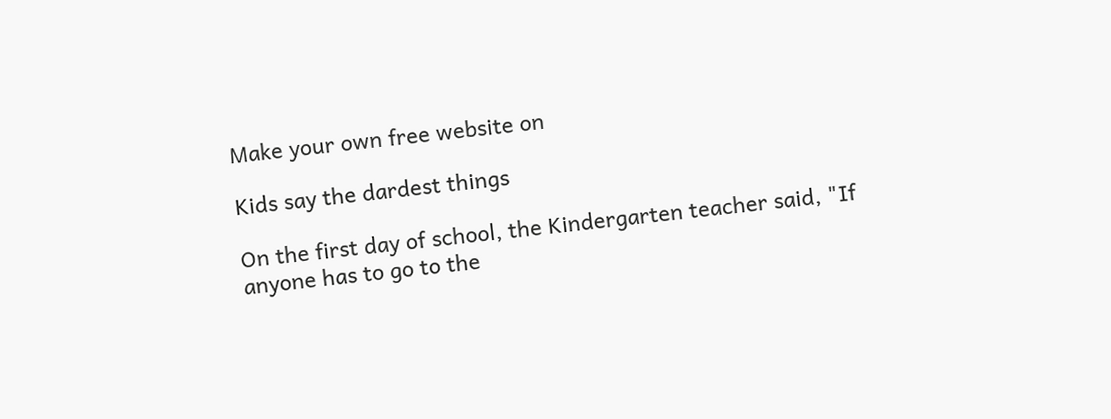Make your own free website on

Kids say the dardest things

On the first day of school, the Kindergarten teacher said, "If
anyone has to go to the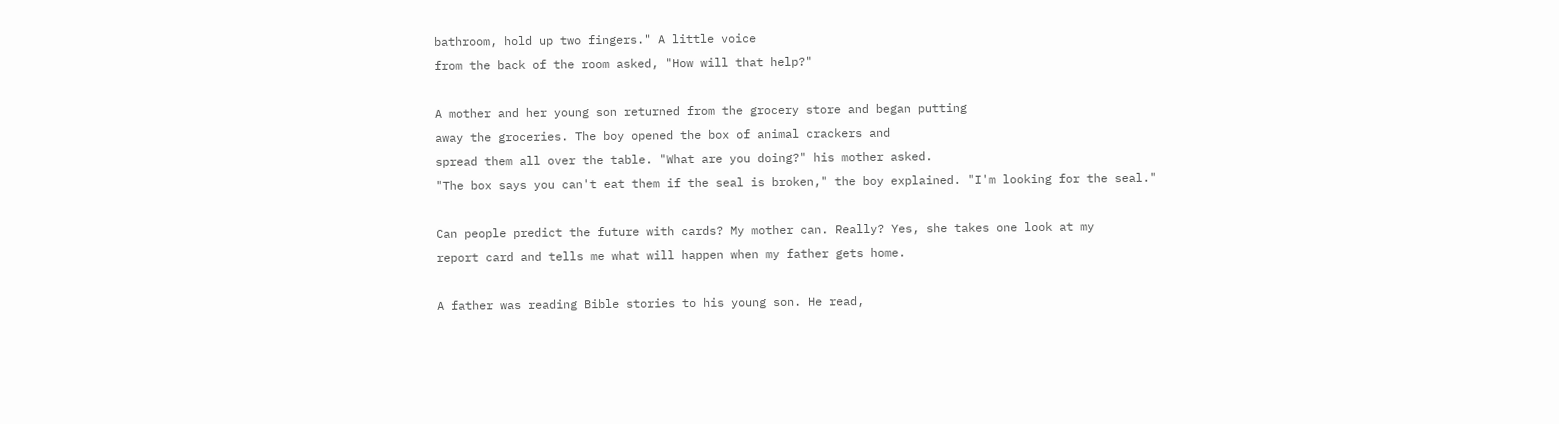bathroom, hold up two fingers." A little voice
from the back of the room asked, "How will that help?"

A mother and her young son returned from the grocery store and began putting
away the groceries. The boy opened the box of animal crackers and
spread them all over the table. "What are you doing?" his mother asked.
"The box says you can't eat them if the seal is broken," the boy explained. "I'm looking for the seal."

Can people predict the future with cards? My mother can. Really? Yes, she takes one look at my
report card and tells me what will happen when my father gets home.

A father was reading Bible stories to his young son. He read,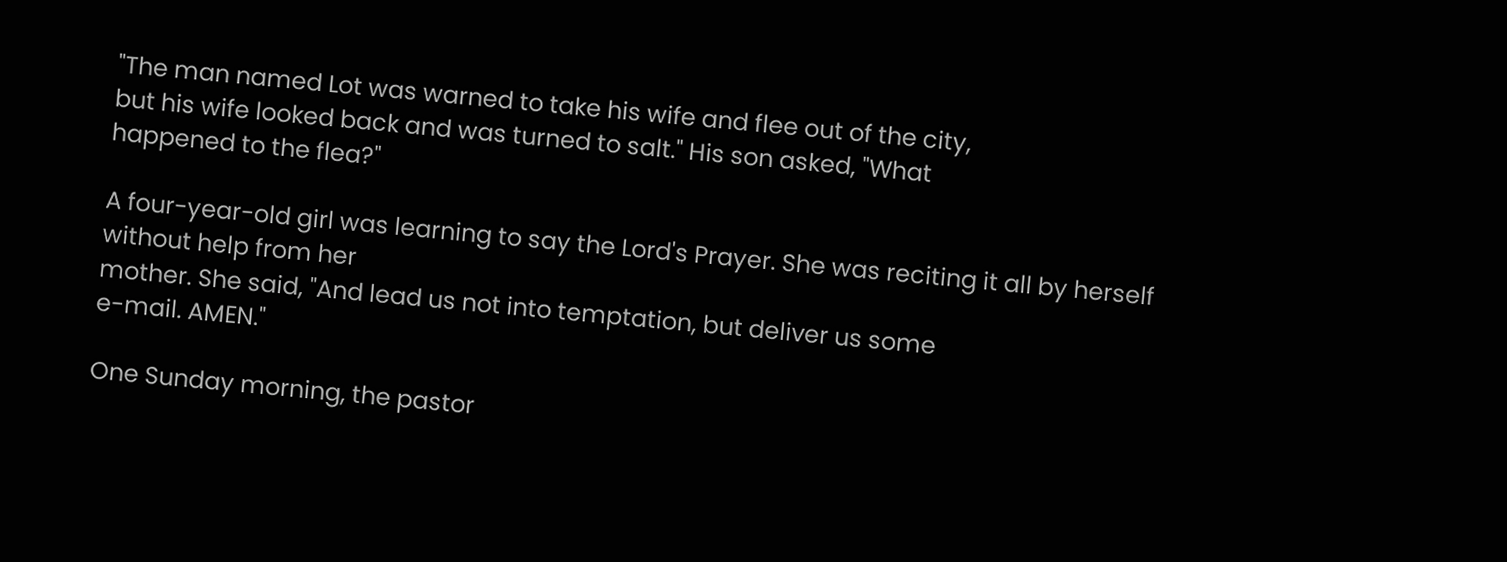"The man named Lot was warned to take his wife and flee out of the city,
but his wife looked back and was turned to salt." His son asked, "What
happened to the flea?"

A four-year-old girl was learning to say the Lord's Prayer. She was reciting it all by herself without help from her
mother. She said, "And lead us not into temptation, but deliver us some
e-mail. AMEN."

One Sunday morning, the pastor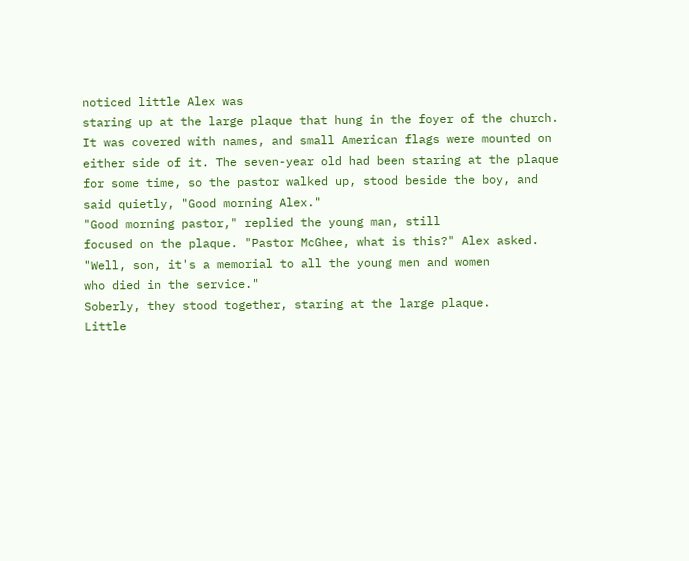noticed little Alex was
staring up at the large plaque that hung in the foyer of the church.
It was covered with names, and small American flags were mounted on
either side of it. The seven-year old had been staring at the plaque
for some time, so the pastor walked up, stood beside the boy, and
said quietly, "Good morning Alex."
"Good morning pastor," replied the young man, still
focused on the plaque. "Pastor McGhee, what is this?" Alex asked.
"Well, son, it's a memorial to all the young men and women
who died in the service."
Soberly, they stood together, staring at the large plaque.
Little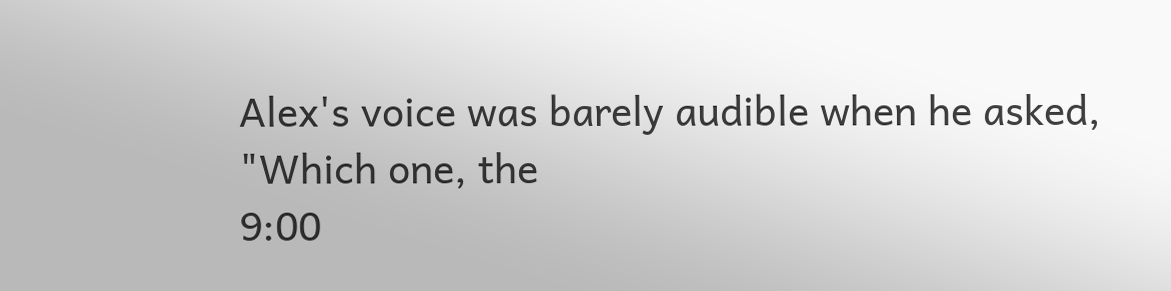Alex's voice was barely audible when he asked, "Which one, the
9:00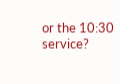or the 10:30 service?